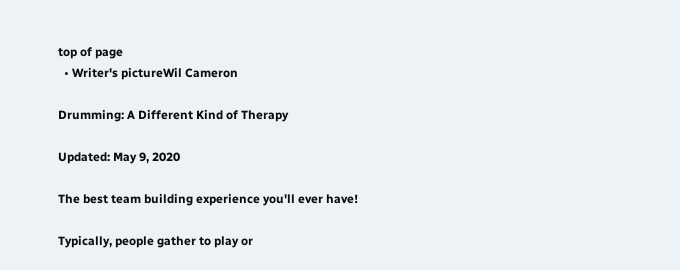top of page
  • Writer's pictureWil Cameron

Drumming: A Different Kind of Therapy

Updated: May 9, 2020

The best team building experience you'll ever have!

Typically, people gather to play or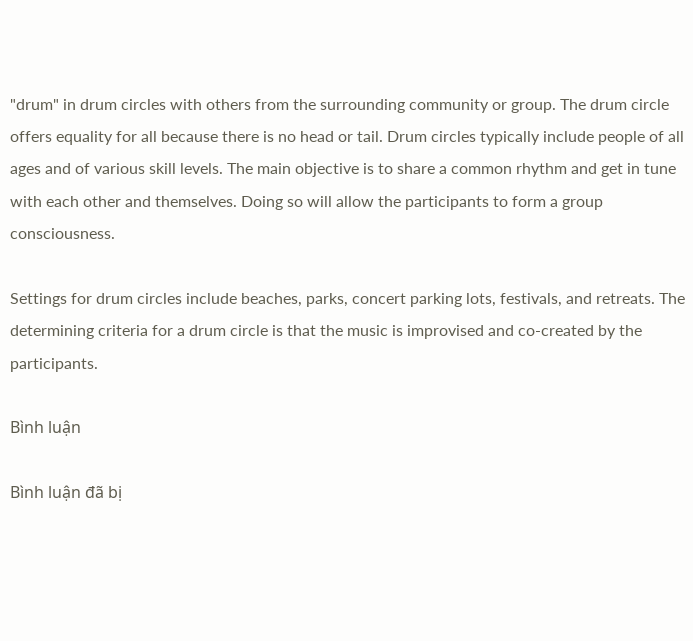"drum" in drum circles with others from the surrounding community or group. The drum circle offers equality for all because there is no head or tail. Drum circles typically include people of all ages and of various skill levels. The main objective is to share a common rhythm and get in tune with each other and themselves. Doing so will allow the participants to form a group consciousness.

Settings for drum circles include beaches, parks, concert parking lots, festivals, and retreats. The determining criteria for a drum circle is that the music is improvised and co-created by the participants.

Bình luận

Bình luận đã bị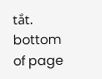tắt.
bottom of page